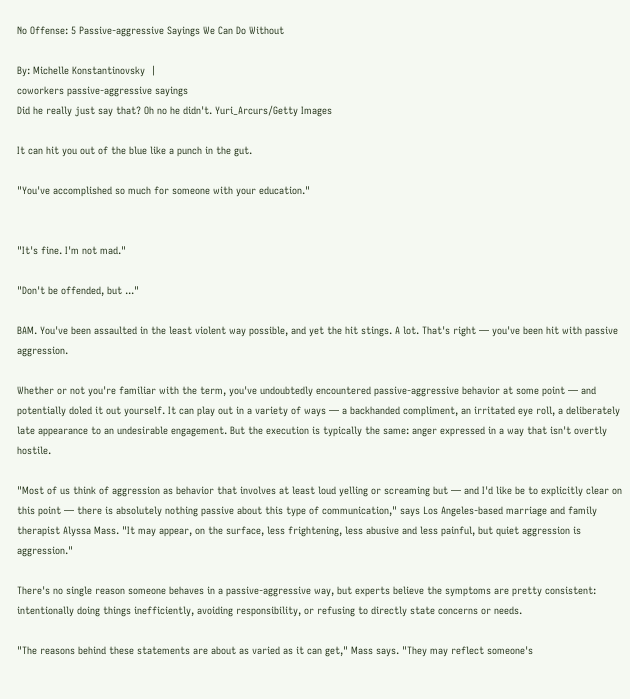No Offense: 5 Passive-aggressive Sayings We Can Do Without

By: Michelle Konstantinovsky  |
coworkers passive-aggressive sayings
Did he really just say that? Oh no he didn't. Yuri_Arcurs/Getty Images

It can hit you out of the blue like a punch in the gut.

"You've accomplished so much for someone with your education."


"It's fine. I'm not mad."

"Don't be offended, but ..."

BAM. You've been assaulted in the least violent way possible, and yet the hit stings. A lot. That's right — you've been hit with passive aggression.

Whether or not you're familiar with the term, you've undoubtedly encountered passive-aggressive behavior at some point — and potentially doled it out yourself. It can play out in a variety of ways — a backhanded compliment, an irritated eye roll, a deliberately late appearance to an undesirable engagement. But the execution is typically the same: anger expressed in a way that isn't overtly hostile.

"Most of us think of aggression as behavior that involves at least loud yelling or screaming but — and I'd like be to explicitly clear on this point — there is absolutely nothing passive about this type of communication," says Los Angeles-based marriage and family therapist Alyssa Mass. "It may appear, on the surface, less frightening, less abusive and less painful, but quiet aggression is aggression."

There's no single reason someone behaves in a passive-aggressive way, but experts believe the symptoms are pretty consistent: intentionally doing things inefficiently, avoiding responsibility, or refusing to directly state concerns or needs.

"The reasons behind these statements are about as varied as it can get," Mass says. "They may reflect someone's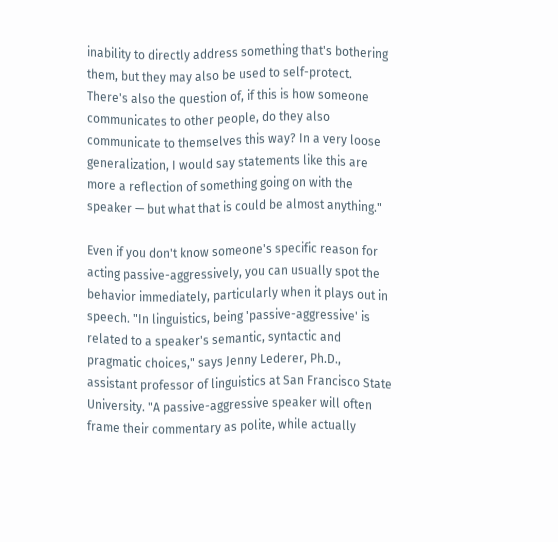inability to directly address something that's bothering them, but they may also be used to self-protect. There's also the question of, if this is how someone communicates to other people, do they also communicate to themselves this way? In a very loose generalization, I would say statements like this are more a reflection of something going on with the speaker — but what that is could be almost anything."

Even if you don't know someone's specific reason for acting passive-aggressively, you can usually spot the behavior immediately, particularly when it plays out in speech. "In linguistics, being 'passive-aggressive' is related to a speaker's semantic, syntactic and pragmatic choices," says Jenny Lederer, Ph.D., assistant professor of linguistics at San Francisco State University. "A passive-aggressive speaker will often frame their commentary as polite, while actually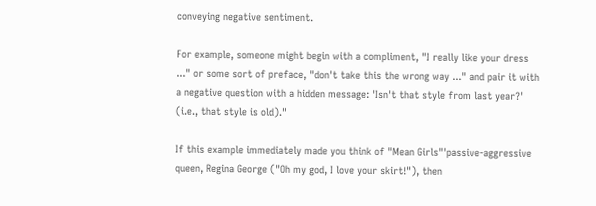conveying negative sentiment.

For example, someone might begin with a compliment, "I really like your dress ..." or some sort of preface, "don't take this the wrong way ..." and pair it with a negative question with a hidden message: 'Isn't that style from last year?' (i.e., that style is old)."

If this example immediately made you think of "Mean Girls"'passive-aggressive queen, Regina George ("Oh my god, I love your skirt!"), then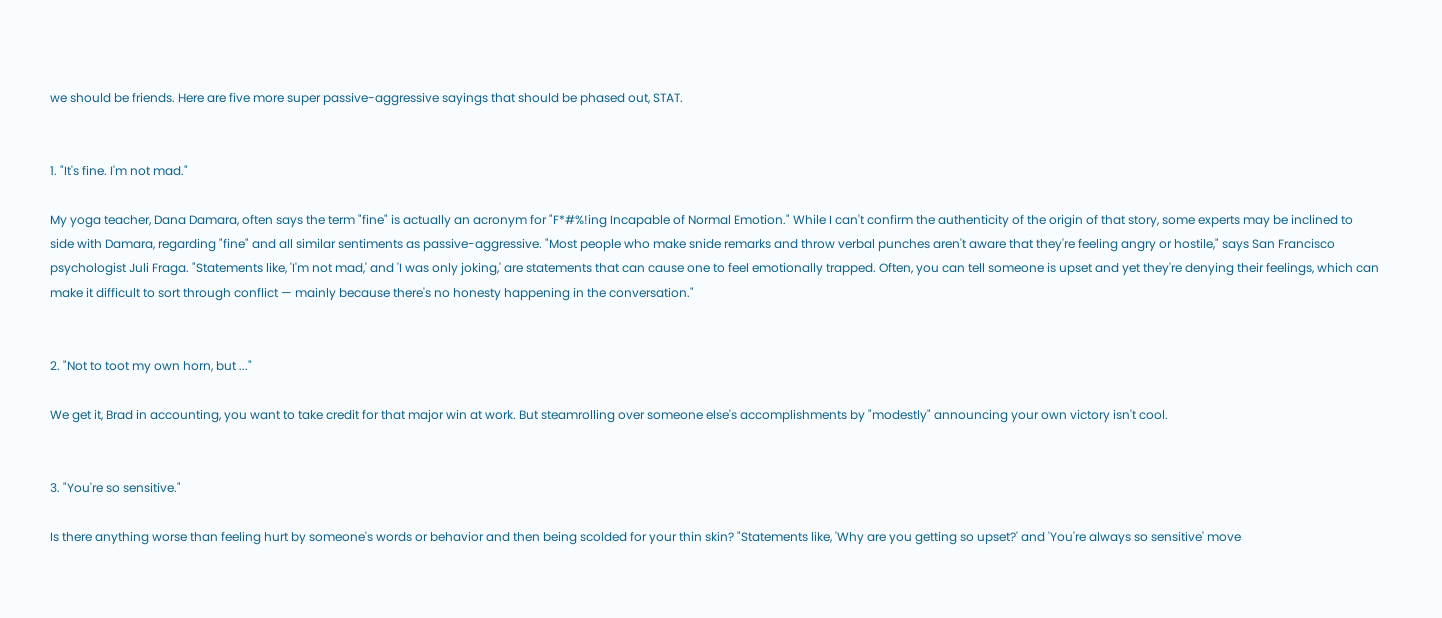we should be friends. Here are five more super passive-aggressive sayings that should be phased out, STAT.


1. "It's fine. I'm not mad."

My yoga teacher, Dana Damara, often says the term "fine" is actually an acronym for "F*#%!ing Incapable of Normal Emotion." While I can't confirm the authenticity of the origin of that story, some experts may be inclined to side with Damara, regarding "fine" and all similar sentiments as passive-aggressive. "Most people who make snide remarks and throw verbal punches aren't aware that they're feeling angry or hostile," says San Francisco psychologist Juli Fraga. "Statements like, 'I'm not mad,' and 'I was only joking,' are statements that can cause one to feel emotionally trapped. Often, you can tell someone is upset and yet they're denying their feelings, which can make it difficult to sort through conflict — mainly because there's no honesty happening in the conversation."


2. "Not to toot my own horn, but ..."

We get it, Brad in accounting, you want to take credit for that major win at work. But steamrolling over someone else's accomplishments by "modestly" announcing your own victory isn't cool.


3. "You're so sensitive."

Is there anything worse than feeling hurt by someone's words or behavior and then being scolded for your thin skin? "Statements like, 'Why are you getting so upset?' and 'You're always so sensitive' move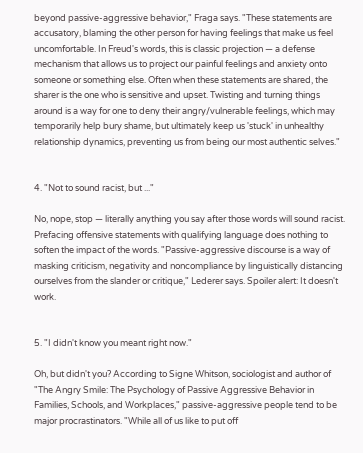beyond passive-aggressive behavior," Fraga says. "These statements are accusatory, blaming the other person for having feelings that make us feel uncomfortable. In Freud's words, this is classic projection — a defense mechanism that allows us to project our painful feelings and anxiety onto someone or something else. Often when these statements are shared, the sharer is the one who is sensitive and upset. Twisting and turning things around is a way for one to deny their angry/vulnerable feelings, which may temporarily help bury shame, but ultimately keep us 'stuck' in unhealthy relationship dynamics, preventing us from being our most authentic selves."


4. "Not to sound racist, but ..."

No, nope, stop — literally anything you say after those words will sound racist. Prefacing offensive statements with qualifying language does nothing to soften the impact of the words. "Passive-aggressive discourse is a way of masking criticism, negativity and noncompliance by linguistically distancing ourselves from the slander or critique," Lederer says. Spoiler alert: It doesn't work.


5. "I didn't know you meant right now."

Oh, but didn't you? According to Signe Whitson, sociologist and author of "The Angry Smile: The Psychology of Passive Aggressive Behavior in Families, Schools, and Workplaces," passive-aggressive people tend to be major procrastinators. "While all of us like to put off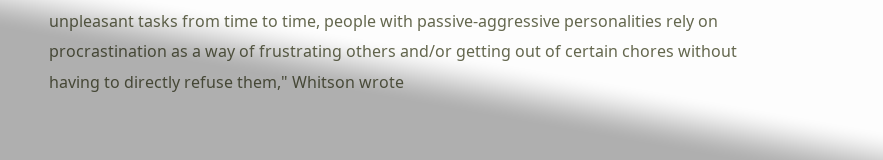unpleasant tasks from time to time, people with passive-aggressive personalities rely on procrastination as a way of frustrating others and/or getting out of certain chores without having to directly refuse them," Whitson wrote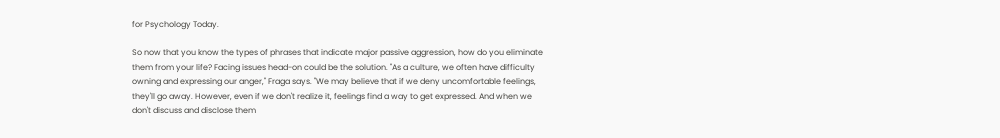for Psychology Today.

So now that you know the types of phrases that indicate major passive aggression, how do you eliminate them from your life? Facing issues head-on could be the solution. "As a culture, we often have difficulty owning and expressing our anger," Fraga says. "We may believe that if we deny uncomfortable feelings, they'll go away. However, even if we don't realize it, feelings find a way to get expressed. And when we don't discuss and disclose them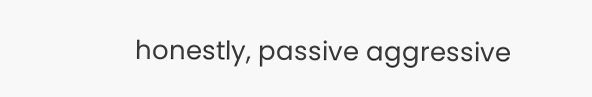honestly, passive aggressive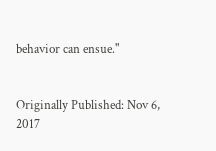behavior can ensue."


Originally Published: Nov 6, 2017